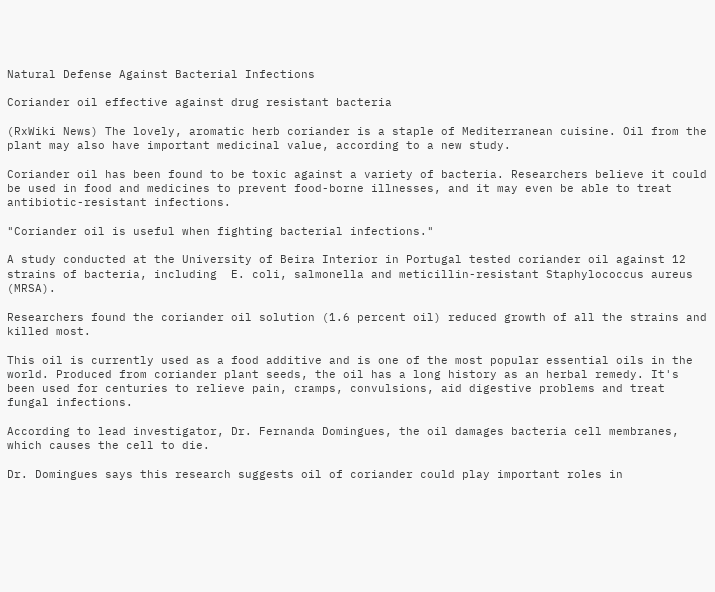Natural Defense Against Bacterial Infections

Coriander oil effective against drug resistant bacteria

(RxWiki News) The lovely, aromatic herb coriander is a staple of Mediterranean cuisine. Oil from the plant may also have important medicinal value, according to a new study.

Coriander oil has been found to be toxic against a variety of bacteria. Researchers believe it could be used in food and medicines to prevent food-borne illnesses, and it may even be able to treat antibiotic-resistant infections.

"Coriander oil is useful when fighting bacterial infections."

A study conducted at the University of Beira Interior in Portugal tested coriander oil against 12 strains of bacteria, including  E. coli, salmonella and meticillin-resistant Staphylococcus aureus (MRSA).

Researchers found the coriander oil solution (1.6 percent oil) reduced growth of all the strains and killed most.

This oil is currently used as a food additive and is one of the most popular essential oils in the world. Produced from coriander plant seeds, the oil has a long history as an herbal remedy. It's been used for centuries to relieve pain, cramps, convulsions, aid digestive problems and treat fungal infections.

According to lead investigator, Dr. Fernanda Domingues, the oil damages bacteria cell membranes, which causes the cell to die.

Dr. Domingues says this research suggests oil of coriander could play important roles in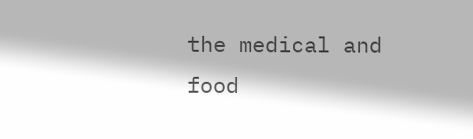the medical and food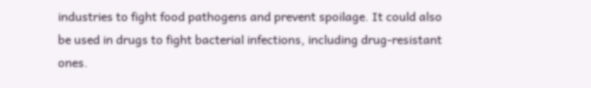industries to fight food pathogens and prevent spoilage. It could also be used in drugs to fight bacterial infections, including drug-resistant ones.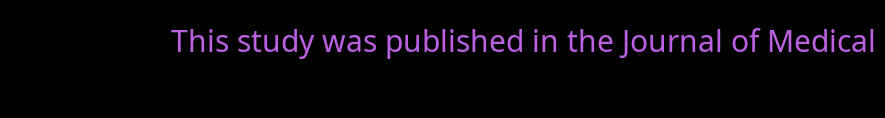This study was published in the Journal of Medical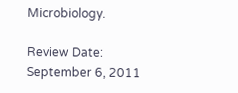Microbiology.

Review Date:
September 6, 2011